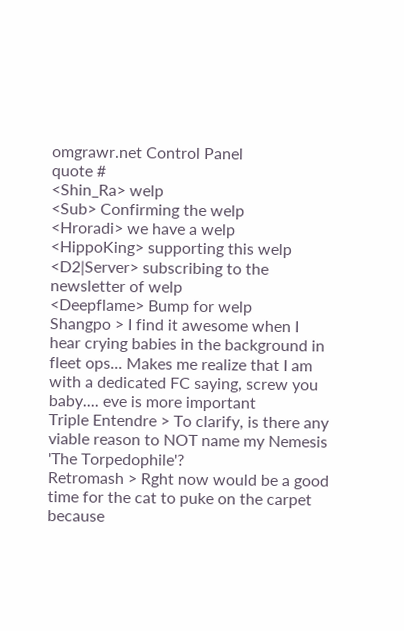omgrawr.net Control Panel
quote #
<Shin_Ra> welp
<Sub> Confirming the welp
<Hroradi> we have a welp
<HippoKing> supporting this welp
<D2|Server> subscribing to the newsletter of welp
<Deepflame> Bump for welp
Shangpo > I find it awesome when I hear crying babies in the background in fleet ops... Makes me realize that I am with a dedicated FC saying, screw you baby.... eve is more important
Triple Entendre > To clarify, is there any viable reason to NOT name my Nemesis 'The Torpedophile'?
Retromash > Rght now would be a good time for the cat to puke on the carpet because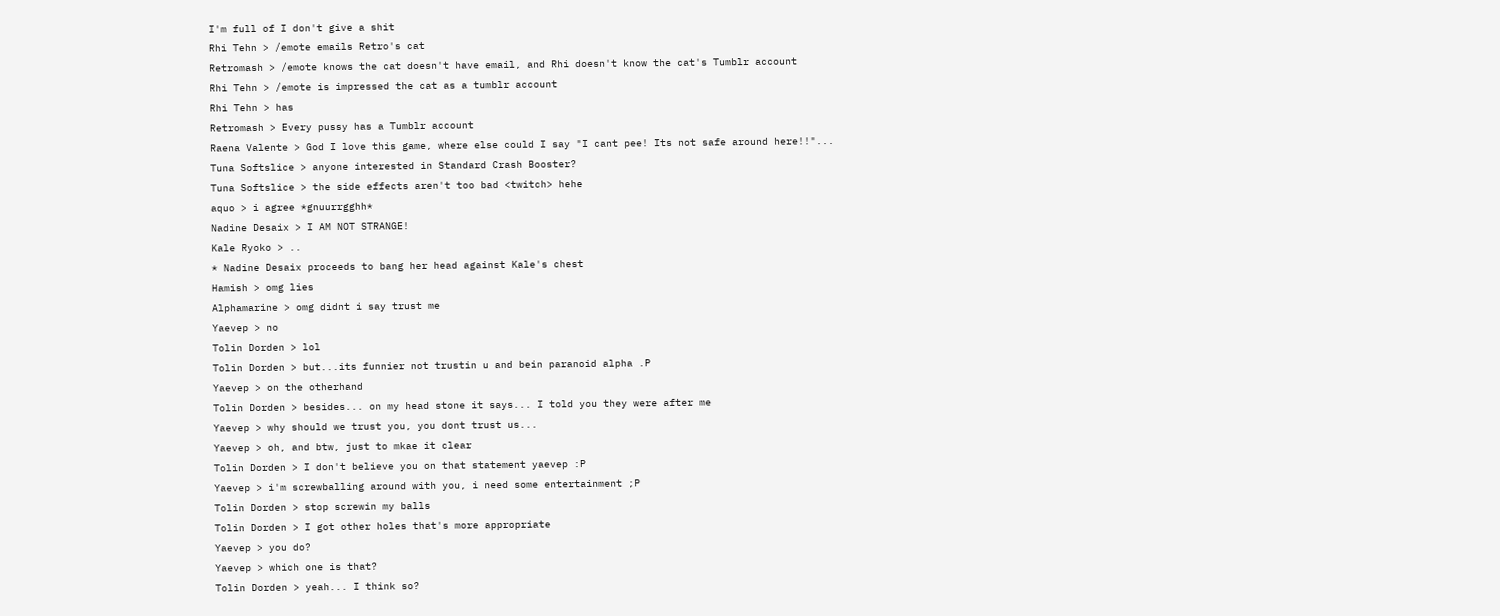I'm full of I don't give a shit
Rhi Tehn > /emote emails Retro's cat
Retromash > /emote knows the cat doesn't have email, and Rhi doesn't know the cat's Tumblr account
Rhi Tehn > /emote is impressed the cat as a tumblr account
Rhi Tehn > has
Retromash > Every pussy has a Tumblr account
Raena Valente > God I love this game, where else could I say "I cant pee! Its not safe around here!!"...
Tuna Softslice > anyone interested in Standard Crash Booster?
Tuna Softslice > the side effects aren't too bad <twitch> hehe
aquo > i agree *gnuurrgghh*
Nadine Desaix > I AM NOT STRANGE!
Kale Ryoko > ..
* Nadine Desaix proceeds to bang her head against Kale's chest
Hamish > omg lies
Alphamarine > omg didnt i say trust me
Yaevep > no
Tolin Dorden > lol
Tolin Dorden > but...its funnier not trustin u and bein paranoid alpha .P
Yaevep > on the otherhand
Tolin Dorden > besides... on my head stone it says... I told you they were after me
Yaevep > why should we trust you, you dont trust us...
Yaevep > oh, and btw, just to mkae it clear
Tolin Dorden > I don't believe you on that statement yaevep :P
Yaevep > i'm screwballing around with you, i need some entertainment ;P
Tolin Dorden > stop screwin my balls
Tolin Dorden > I got other holes that's more appropriate
Yaevep > you do?
Yaevep > which one is that?
Tolin Dorden > yeah... I think so?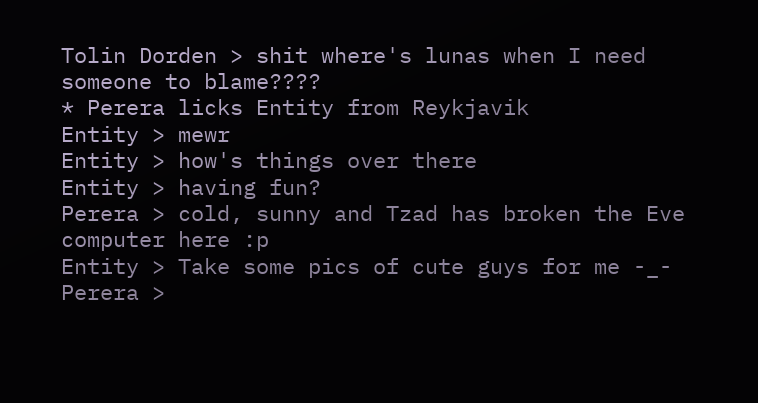Tolin Dorden > shit where's lunas when I need someone to blame????
* Perera licks Entity from Reykjavik
Entity > mewr
Entity > how's things over there
Entity > having fun?
Perera > cold, sunny and Tzad has broken the Eve computer here :p
Entity > Take some pics of cute guys for me -_-
Perera >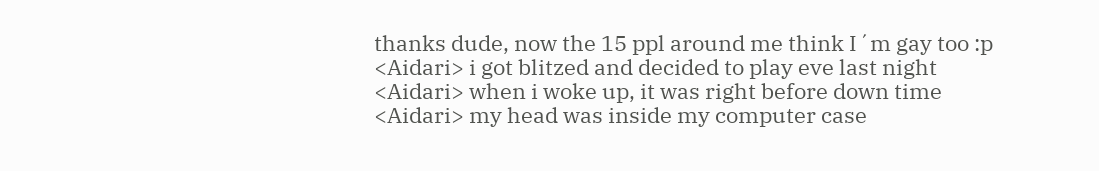thanks dude, now the 15 ppl around me think I´m gay too :p
<Aidari> i got blitzed and decided to play eve last night
<Aidari> when i woke up, it was right before down time
<Aidari> my head was inside my computer case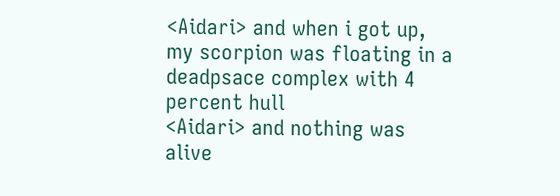<Aidari> and when i got up, my scorpion was floating in a deadpsace complex with 4 percent hull
<Aidari> and nothing was alive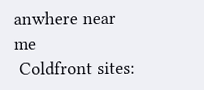anwhere near me
 Coldfront sites: